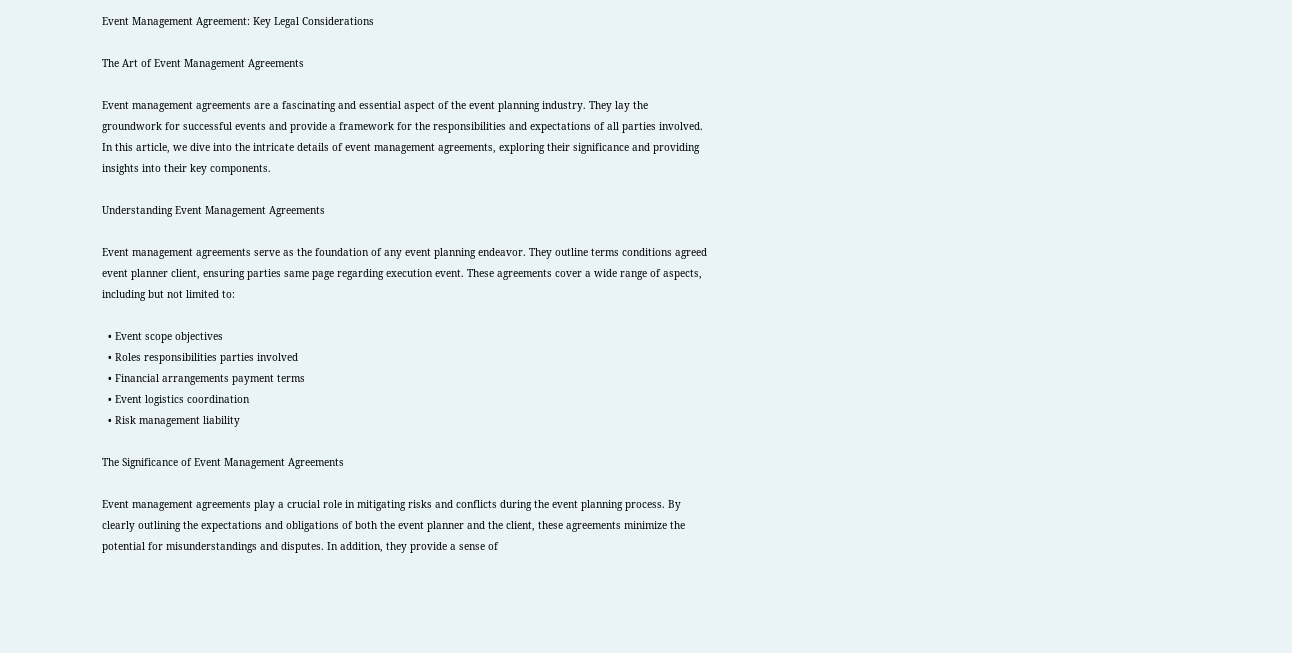Event Management Agreement: Key Legal Considerations

The Art of Event Management Agreements

Event management agreements are a fascinating and essential aspect of the event planning industry. They lay the groundwork for successful events and provide a framework for the responsibilities and expectations of all parties involved. In this article, we dive into the intricate details of event management agreements, exploring their significance and providing insights into their key components.

Understanding Event Management Agreements

Event management agreements serve as the foundation of any event planning endeavor. They outline terms conditions agreed event planner client, ensuring parties same page regarding execution event. These agreements cover a wide range of aspects, including but not limited to:

  • Event scope objectives
  • Roles responsibilities parties involved
  • Financial arrangements payment terms
  • Event logistics coordination
  • Risk management liability

The Significance of Event Management Agreements

Event management agreements play a crucial role in mitigating risks and conflicts during the event planning process. By clearly outlining the expectations and obligations of both the event planner and the client, these agreements minimize the potential for misunderstandings and disputes. In addition, they provide a sense of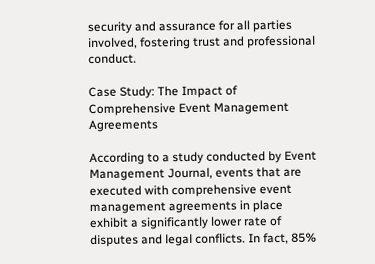security and assurance for all parties involved, fostering trust and professional conduct.

Case Study: The Impact of Comprehensive Event Management Agreements

According to a study conducted by Event Management Journal, events that are executed with comprehensive event management agreements in place exhibit a significantly lower rate of disputes and legal conflicts. In fact, 85%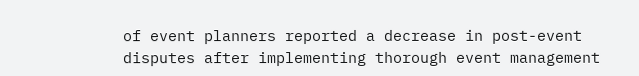of event planners reported a decrease in post-event disputes after implementing thorough event management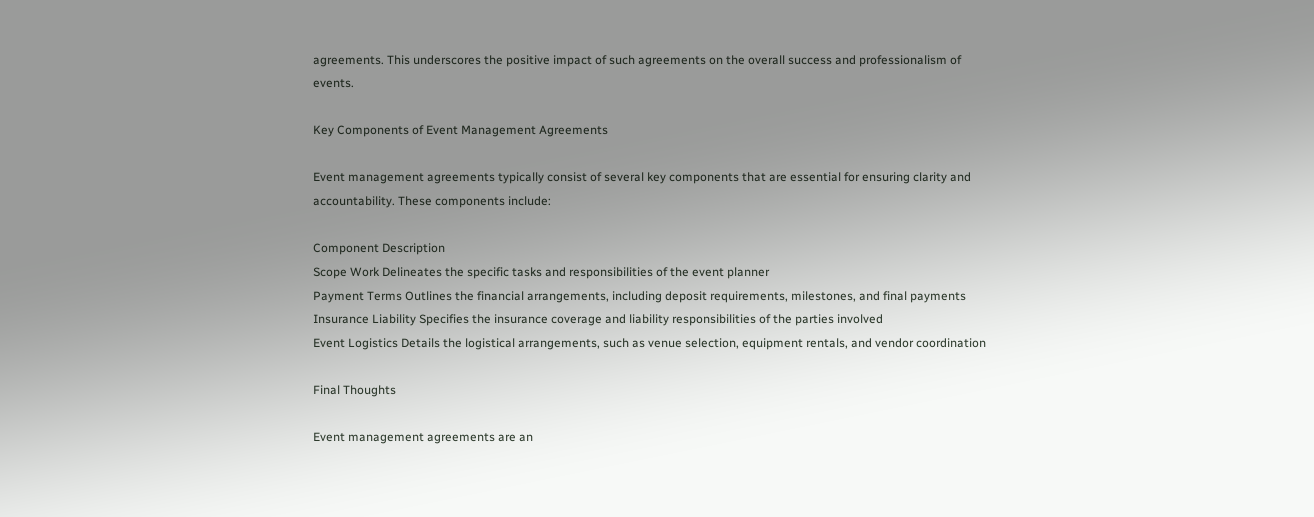agreements. This underscores the positive impact of such agreements on the overall success and professionalism of events.

Key Components of Event Management Agreements

Event management agreements typically consist of several key components that are essential for ensuring clarity and accountability. These components include:

Component Description
Scope Work Delineates the specific tasks and responsibilities of the event planner
Payment Terms Outlines the financial arrangements, including deposit requirements, milestones, and final payments
Insurance Liability Specifies the insurance coverage and liability responsibilities of the parties involved
Event Logistics Details the logistical arrangements, such as venue selection, equipment rentals, and vendor coordination

Final Thoughts

Event management agreements are an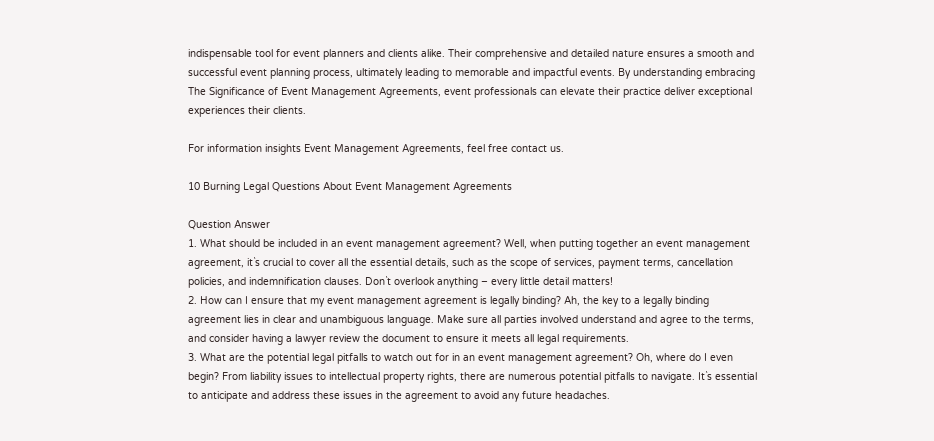indispensable tool for event planners and clients alike. Their comprehensive and detailed nature ensures a smooth and successful event planning process, ultimately leading to memorable and impactful events. By understanding embracing The Significance of Event Management Agreements, event professionals can elevate their practice deliver exceptional experiences their clients.

For information insights Event Management Agreements, feel free contact us.

10 Burning Legal Questions About Event Management Agreements

Question Answer
1. What should be included in an event management agreement? Well, when putting together an event management agreement, it`s crucial to cover all the essential details, such as the scope of services, payment terms, cancellation policies, and indemnification clauses. Don`t overlook anything – every little detail matters!
2. How can I ensure that my event management agreement is legally binding? Ah, the key to a legally binding agreement lies in clear and unambiguous language. Make sure all parties involved understand and agree to the terms, and consider having a lawyer review the document to ensure it meets all legal requirements.
3. What are the potential legal pitfalls to watch out for in an event management agreement? Oh, where do I even begin? From liability issues to intellectual property rights, there are numerous potential pitfalls to navigate. It`s essential to anticipate and address these issues in the agreement to avoid any future headaches.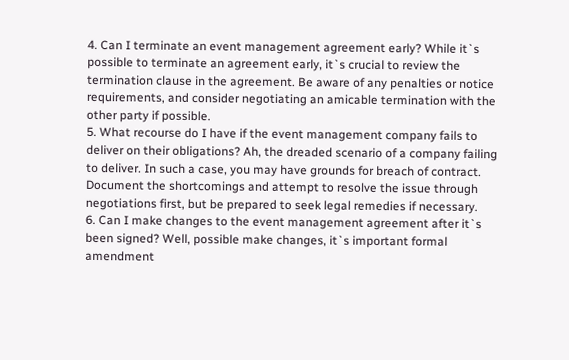4. Can I terminate an event management agreement early? While it`s possible to terminate an agreement early, it`s crucial to review the termination clause in the agreement. Be aware of any penalties or notice requirements, and consider negotiating an amicable termination with the other party if possible.
5. What recourse do I have if the event management company fails to deliver on their obligations? Ah, the dreaded scenario of a company failing to deliver. In such a case, you may have grounds for breach of contract. Document the shortcomings and attempt to resolve the issue through negotiations first, but be prepared to seek legal remedies if necessary.
6. Can I make changes to the event management agreement after it`s been signed? Well, possible make changes, it`s important formal amendment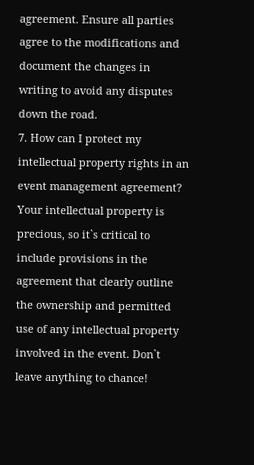agreement. Ensure all parties agree to the modifications and document the changes in writing to avoid any disputes down the road.
7. How can I protect my intellectual property rights in an event management agreement? Your intellectual property is precious, so it`s critical to include provisions in the agreement that clearly outline the ownership and permitted use of any intellectual property involved in the event. Don`t leave anything to chance!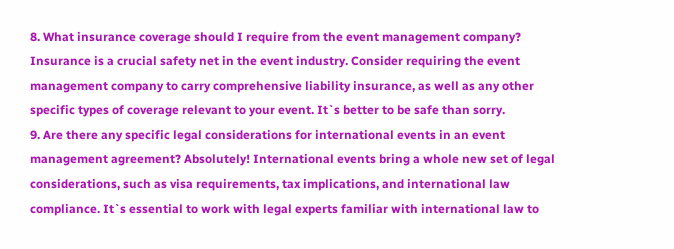8. What insurance coverage should I require from the event management company? Insurance is a crucial safety net in the event industry. Consider requiring the event management company to carry comprehensive liability insurance, as well as any other specific types of coverage relevant to your event. It`s better to be safe than sorry.
9. Are there any specific legal considerations for international events in an event management agreement? Absolutely! International events bring a whole new set of legal considerations, such as visa requirements, tax implications, and international law compliance. It`s essential to work with legal experts familiar with international law to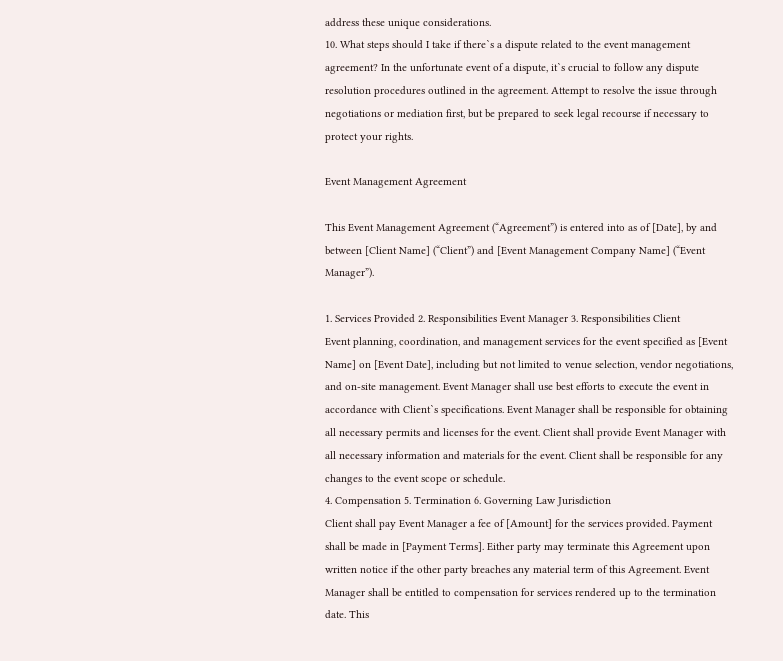address these unique considerations.
10. What steps should I take if there`s a dispute related to the event management agreement? In the unfortunate event of a dispute, it`s crucial to follow any dispute resolution procedures outlined in the agreement. Attempt to resolve the issue through negotiations or mediation first, but be prepared to seek legal recourse if necessary to protect your rights.

Event Management Agreement

This Event Management Agreement (“Agreement”) is entered into as of [Date], by and between [Client Name] (“Client”) and [Event Management Company Name] (“Event Manager”).

1. Services Provided 2. Responsibilities Event Manager 3. Responsibilities Client
Event planning, coordination, and management services for the event specified as [Event Name] on [Event Date], including but not limited to venue selection, vendor negotiations, and on-site management. Event Manager shall use best efforts to execute the event in accordance with Client`s specifications. Event Manager shall be responsible for obtaining all necessary permits and licenses for the event. Client shall provide Event Manager with all necessary information and materials for the event. Client shall be responsible for any changes to the event scope or schedule.
4. Compensation 5. Termination 6. Governing Law Jurisdiction
Client shall pay Event Manager a fee of [Amount] for the services provided. Payment shall be made in [Payment Terms]. Either party may terminate this Agreement upon written notice if the other party breaches any material term of this Agreement. Event Manager shall be entitled to compensation for services rendered up to the termination date. This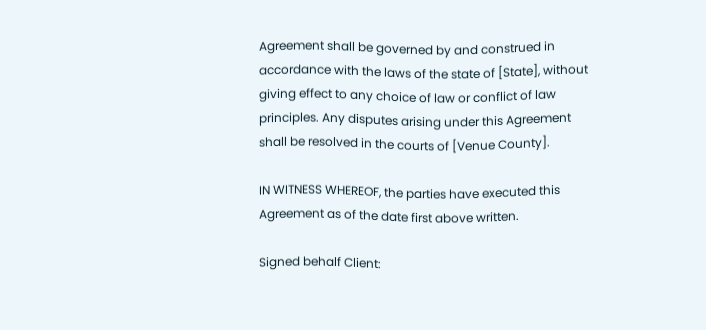Agreement shall be governed by and construed in accordance with the laws of the state of [State], without giving effect to any choice of law or conflict of law principles. Any disputes arising under this Agreement shall be resolved in the courts of [Venue County].

IN WITNESS WHEREOF, the parties have executed this Agreement as of the date first above written.

Signed behalf Client: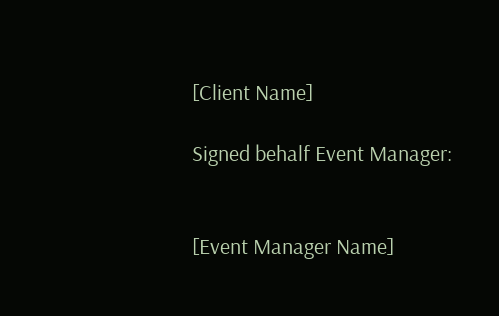[Client Name]

Signed behalf Event Manager:


[Event Manager Name]